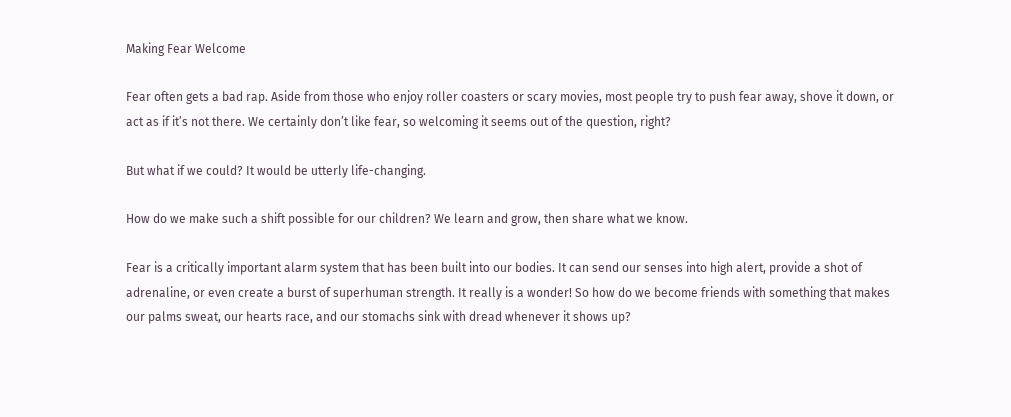Making Fear Welcome

Fear often gets a bad rap. Aside from those who enjoy roller coasters or scary movies, most people try to push fear away, shove it down, or act as if it’s not there. We certainly don’t like fear, so welcoming it seems out of the question, right?

But what if we could? It would be utterly life-changing.

How do we make such a shift possible for our children? We learn and grow, then share what we know.

Fear is a critically important alarm system that has been built into our bodies. It can send our senses into high alert, provide a shot of adrenaline, or even create a burst of superhuman strength. It really is a wonder! So how do we become friends with something that makes our palms sweat, our hearts race, and our stomachs sink with dread whenever it shows up?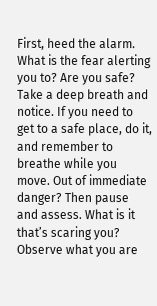First, heed the alarm. What is the fear alerting you to? Are you safe? Take a deep breath and notice. If you need to get to a safe place, do it, and remember to breathe while you move. Out of immediate danger? Then pause and assess. What is it that’s scaring you? Observe what you are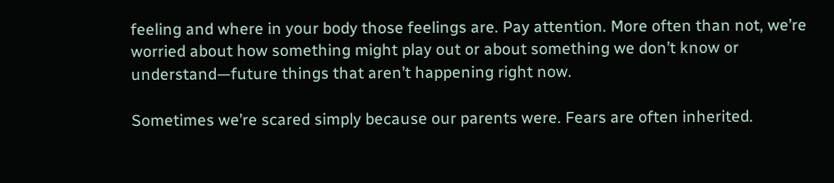feeling and where in your body those feelings are. Pay attention. More often than not, we’re worried about how something might play out or about something we don’t know or understand—future things that aren’t happening right now.

Sometimes we’re scared simply because our parents were. Fears are often inherited.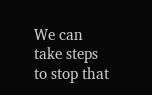We can take steps to stop that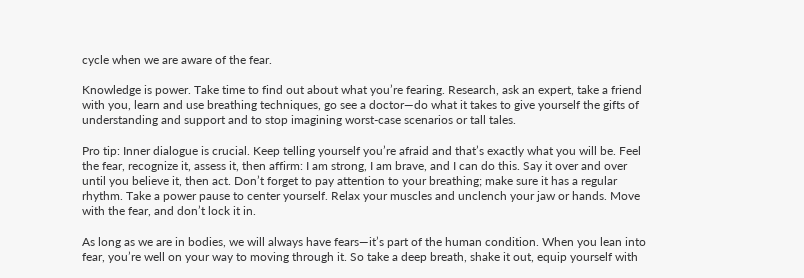cycle when we are aware of the fear.

Knowledge is power. Take time to find out about what you’re fearing. Research, ask an expert, take a friend with you, learn and use breathing techniques, go see a doctor—do what it takes to give yourself the gifts of understanding and support and to stop imagining worst-case scenarios or tall tales.

Pro tip: Inner dialogue is crucial. Keep telling yourself you’re afraid and that’s exactly what you will be. Feel the fear, recognize it, assess it, then affirm: I am strong, I am brave, and I can do this. Say it over and over until you believe it, then act. Don’t forget to pay attention to your breathing; make sure it has a regular rhythm. Take a power pause to center yourself. Relax your muscles and unclench your jaw or hands. Move with the fear, and don’t lock it in.

As long as we are in bodies, we will always have fears—it’s part of the human condition. When you lean into fear, you’re well on your way to moving through it. So take a deep breath, shake it out, equip yourself with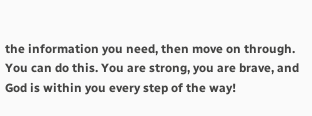the information you need, then move on through. You can do this. You are strong, you are brave, and God is within you every step of the way!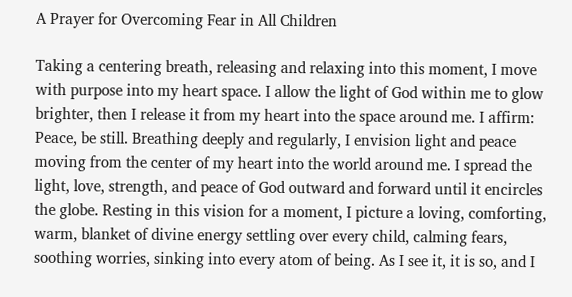A Prayer for Overcoming Fear in All Children

Taking a centering breath, releasing and relaxing into this moment, I move with purpose into my heart space. I allow the light of God within me to glow brighter, then I release it from my heart into the space around me. I affirm: Peace, be still. Breathing deeply and regularly, I envision light and peace moving from the center of my heart into the world around me. I spread the light, love, strength, and peace of God outward and forward until it encircles the globe. Resting in this vision for a moment, I picture a loving, comforting, warm, blanket of divine energy settling over every child, calming fears, soothing worries, sinking into every atom of being. As I see it, it is so, and I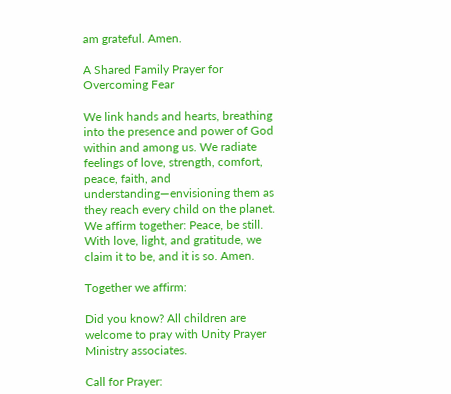am grateful. Amen.

A Shared Family Prayer for Overcoming Fear

We link hands and hearts, breathing into the presence and power of God within and among us. We radiate feelings of love, strength, comfort, peace, faith, and understanding—envisioning them as they reach every child on the planet. We affirm together: Peace, be still. With love, light, and gratitude, we claim it to be, and it is so. Amen.

Together we affirm:

Did you know? All children are welcome to pray with Unity Prayer Ministry associates.

Call for Prayer: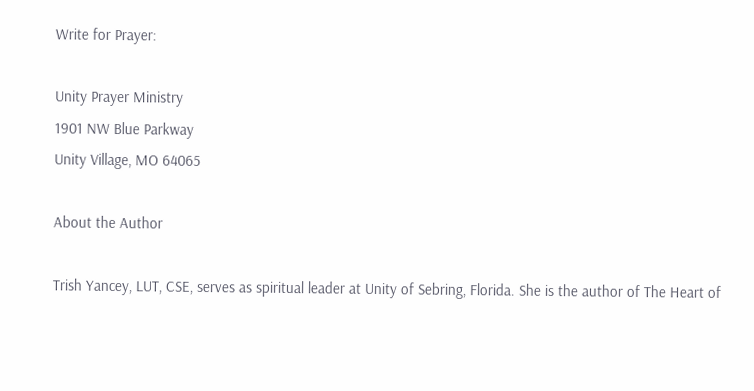Write for Prayer:

Unity Prayer Ministry
1901 NW Blue Parkway
Unity Village, MO 64065

About the Author

Trish Yancey, LUT, CSE, serves as spiritual leader at Unity of Sebring, Florida. She is the author of The Heart of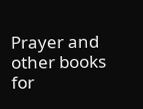Prayer and other books for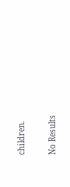children.


No Results